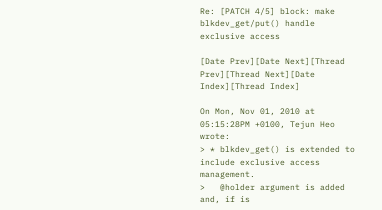Re: [PATCH 4/5] block: make blkdev_get/put() handle exclusive access

[Date Prev][Date Next][Thread Prev][Thread Next][Date Index][Thread Index]

On Mon, Nov 01, 2010 at 05:15:28PM +0100, Tejun Heo wrote:
> * blkdev_get() is extended to include exclusive access management.
>   @holder argument is added and, if is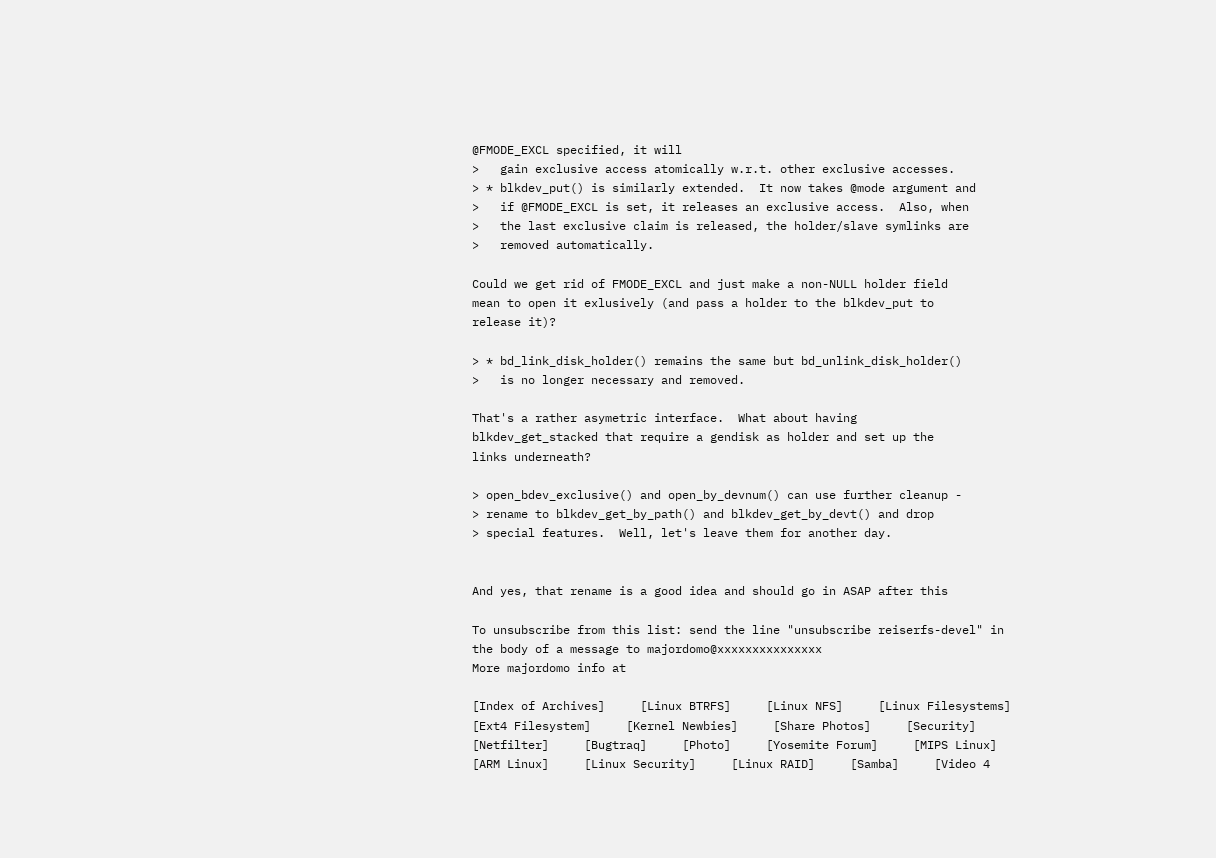@FMODE_EXCL specified, it will
>   gain exclusive access atomically w.r.t. other exclusive accesses.
> * blkdev_put() is similarly extended.  It now takes @mode argument and
>   if @FMODE_EXCL is set, it releases an exclusive access.  Also, when
>   the last exclusive claim is released, the holder/slave symlinks are
>   removed automatically.

Could we get rid of FMODE_EXCL and just make a non-NULL holder field
mean to open it exlusively (and pass a holder to the blkdev_put to
release it)?

> * bd_link_disk_holder() remains the same but bd_unlink_disk_holder()
>   is no longer necessary and removed.

That's a rather asymetric interface.  What about having
blkdev_get_stacked that require a gendisk as holder and set up the
links underneath?

> open_bdev_exclusive() and open_by_devnum() can use further cleanup -
> rename to blkdev_get_by_path() and blkdev_get_by_devt() and drop
> special features.  Well, let's leave them for another day.


And yes, that rename is a good idea and should go in ASAP after this

To unsubscribe from this list: send the line "unsubscribe reiserfs-devel" in
the body of a message to majordomo@xxxxxxxxxxxxxxx
More majordomo info at

[Index of Archives]     [Linux BTRFS]     [Linux NFS]     [Linux Filesystems]     [Ext4 Filesystem]     [Kernel Newbies]     [Share Photos]     [Security]     [Netfilter]     [Bugtraq]     [Photo]     [Yosemite Forum]     [MIPS Linux]     [ARM Linux]     [Linux Security]     [Linux RAID]     [Samba]     [Video 4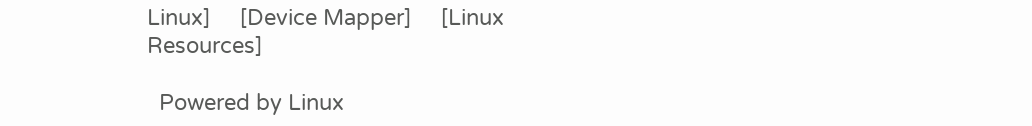Linux]     [Device Mapper]     [Linux Resources]

  Powered by Linux